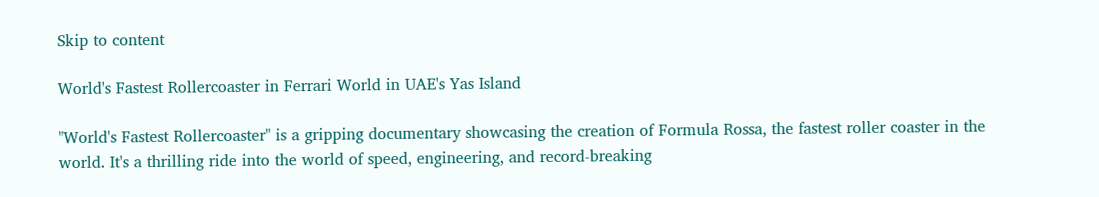Skip to content

World's Fastest Rollercoaster in Ferrari World in UAE's Yas Island

"World's Fastest Rollercoaster" is a gripping documentary showcasing the creation of Formula Rossa, the fastest roller coaster in the world. It's a thrilling ride into the world of speed, engineering, and record-breaking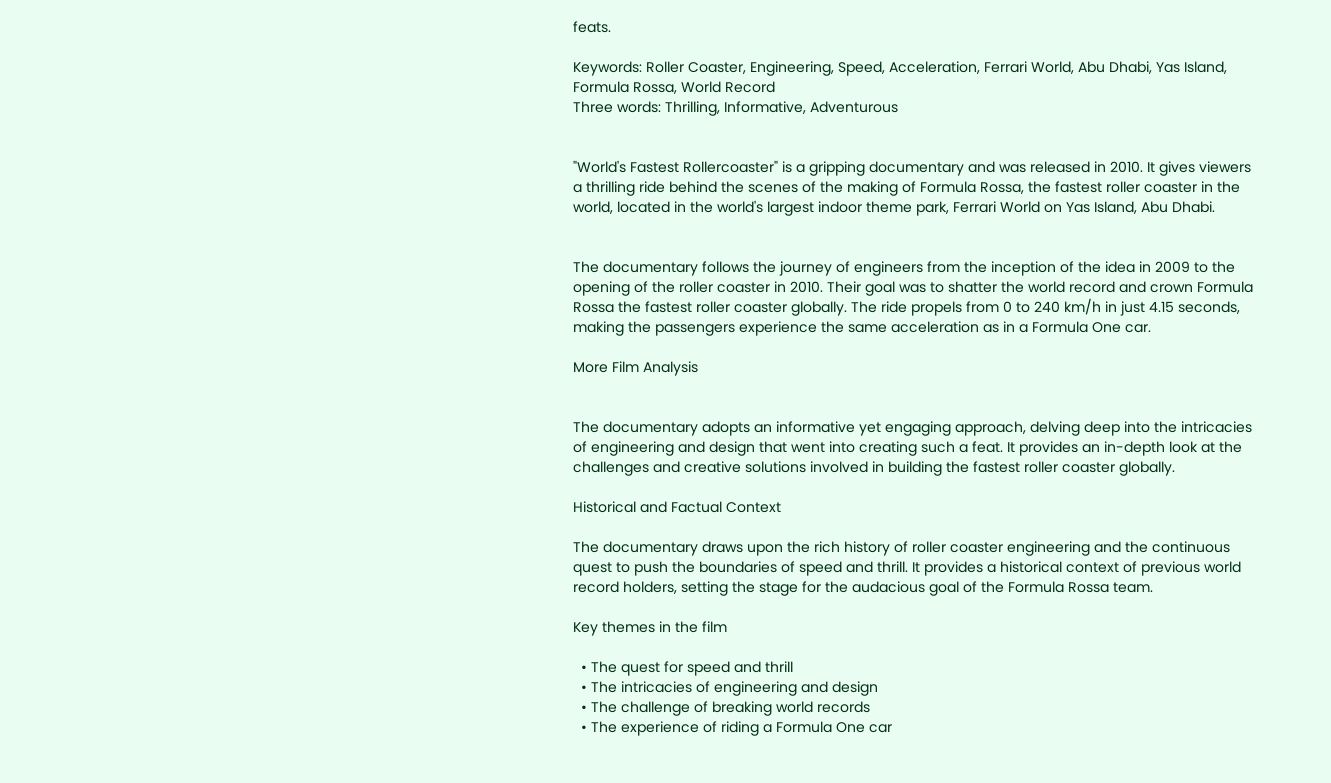feats.

Keywords: Roller Coaster, Engineering, Speed, Acceleration, Ferrari World, Abu Dhabi, Yas Island, Formula Rossa, World Record
Three words: Thrilling, Informative, Adventurous


"World's Fastest Rollercoaster" is a gripping documentary and was released in 2010. It gives viewers a thrilling ride behind the scenes of the making of Formula Rossa, the fastest roller coaster in the world, located in the world's largest indoor theme park, Ferrari World on Yas Island, Abu Dhabi.


The documentary follows the journey of engineers from the inception of the idea in 2009 to the opening of the roller coaster in 2010. Their goal was to shatter the world record and crown Formula Rossa the fastest roller coaster globally. The ride propels from 0 to 240 km/h in just 4.15 seconds, making the passengers experience the same acceleration as in a Formula One car.

More Film Analysis


The documentary adopts an informative yet engaging approach, delving deep into the intricacies of engineering and design that went into creating such a feat. It provides an in-depth look at the challenges and creative solutions involved in building the fastest roller coaster globally.

Historical and Factual Context

The documentary draws upon the rich history of roller coaster engineering and the continuous quest to push the boundaries of speed and thrill. It provides a historical context of previous world record holders, setting the stage for the audacious goal of the Formula Rossa team.

Key themes in the film

  • The quest for speed and thrill
  • The intricacies of engineering and design
  • The challenge of breaking world records
  • The experience of riding a Formula One car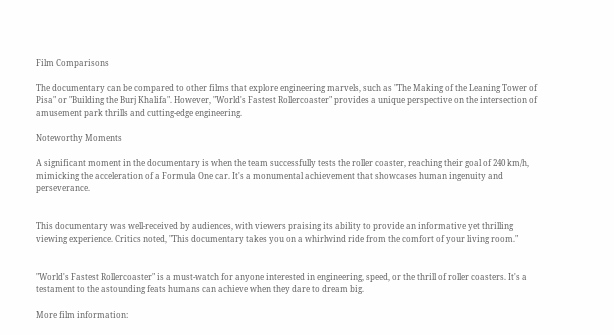Film Comparisons

The documentary can be compared to other films that explore engineering marvels, such as "The Making of the Leaning Tower of Pisa" or "Building the Burj Khalifa". However, "World's Fastest Rollercoaster" provides a unique perspective on the intersection of amusement park thrills and cutting-edge engineering.

Noteworthy Moments

A significant moment in the documentary is when the team successfully tests the roller coaster, reaching their goal of 240 km/h, mimicking the acceleration of a Formula One car. It's a monumental achievement that showcases human ingenuity and perseverance.


This documentary was well-received by audiences, with viewers praising its ability to provide an informative yet thrilling viewing experience. Critics noted, "This documentary takes you on a whirlwind ride from the comfort of your living room."


"World's Fastest Rollercoaster" is a must-watch for anyone interested in engineering, speed, or the thrill of roller coasters. It's a testament to the astounding feats humans can achieve when they dare to dream big.

More film information: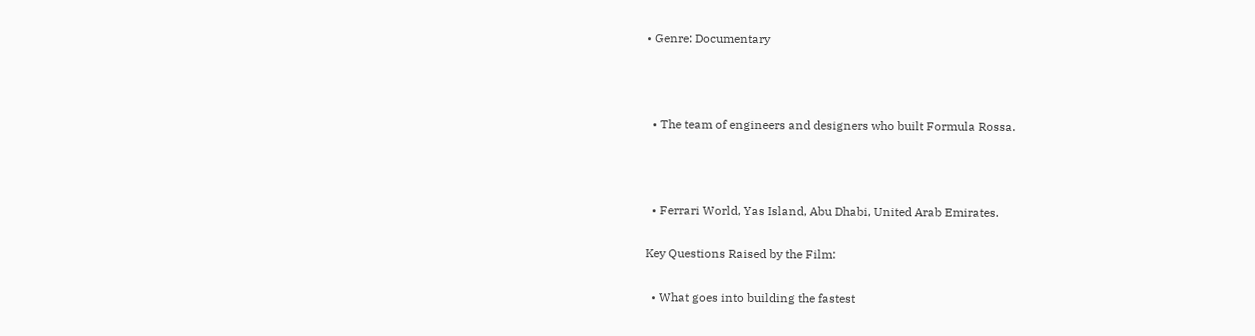• Genre: Documentary



  • The team of engineers and designers who built Formula Rossa.



  • Ferrari World, Yas Island, Abu Dhabi, United Arab Emirates.

Key Questions Raised by the Film:

  • What goes into building the fastest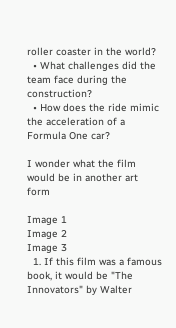roller coaster in the world?
  • What challenges did the team face during the construction?
  • How does the ride mimic the acceleration of a Formula One car?

I wonder what the film would be in another art form

Image 1
Image 2
Image 3
  1. If this film was a famous book, it would be "The Innovators" by Walter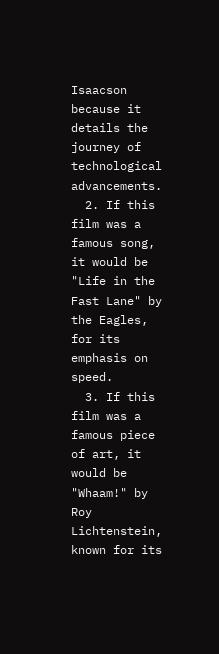Isaacson because it details the journey of technological advancements.
  2. If this film was a famous song, it would be "Life in the Fast Lane" by the Eagles, for its emphasis on speed.
  3. If this film was a famous piece of art, it would be "Whaam!" by Roy Lichtenstein, known for its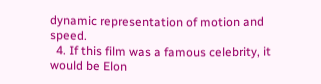dynamic representation of motion and speed.
  4. If this film was a famous celebrity, it would be Elon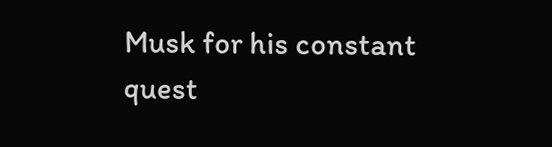Musk for his constant quest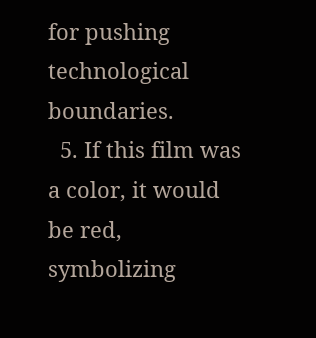for pushing technological boundaries.
  5. If this film was a color, it would be red, symbolizing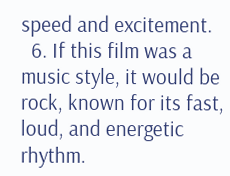speed and excitement.
  6. If this film was a music style, it would be rock, known for its fast, loud, and energetic rhythm.